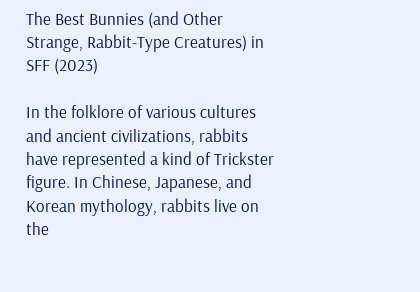The Best Bunnies (and Other Strange, Rabbit-Type Creatures) in SFF (2023)

In the folklore of various cultures and ancient civilizations, rabbits have represented a kind of Trickster figure. In Chinese, Japanese, and Korean mythology, rabbits live on the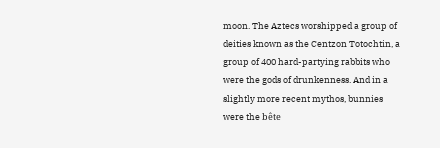moon. The Aztecs worshipped a group of deities known as the Centzon Totochtin, a group of 400 hard-partying rabbits who were the gods of drunkenness. And in a slightly more recent mythos, bunnies were the bête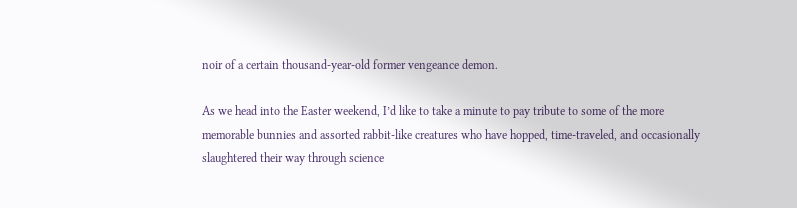noir of a certain thousand-year-old former vengeance demon.

As we head into the Easter weekend, I’d like to take a minute to pay tribute to some of the more memorable bunnies and assorted rabbit-like creatures who have hopped, time-traveled, and occasionally slaughtered their way through science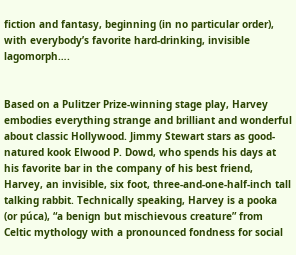fiction and fantasy, beginning (in no particular order), with everybody’s favorite hard-drinking, invisible lagomorph….


Based on a Pulitzer Prize-winning stage play, Harvey embodies everything strange and brilliant and wonderful about classic Hollywood. Jimmy Stewart stars as good-natured kook Elwood P. Dowd, who spends his days at his favorite bar in the company of his best friend, Harvey, an invisible, six foot, three-and-one-half-inch tall talking rabbit. Technically speaking, Harvey is a pooka (or púca), “a benign but mischievous creature” from Celtic mythology with a pronounced fondness for social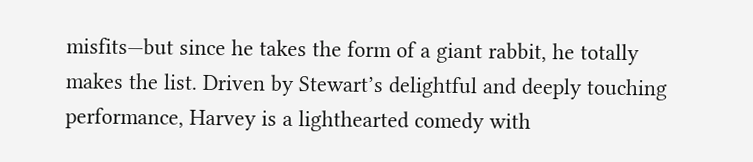misfits—but since he takes the form of a giant rabbit, he totally makes the list. Driven by Stewart’s delightful and deeply touching performance, Harvey is a lighthearted comedy with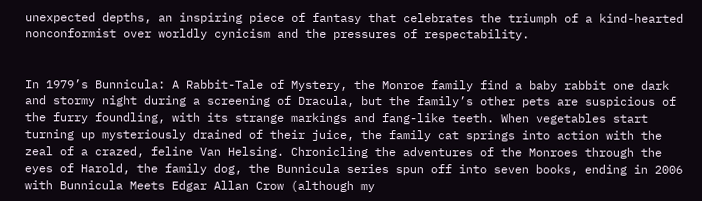unexpected depths, an inspiring piece of fantasy that celebrates the triumph of a kind-hearted nonconformist over worldly cynicism and the pressures of respectability.


In 1979’s Bunnicula: A Rabbit-Tale of Mystery, the Monroe family find a baby rabbit one dark and stormy night during a screening of Dracula, but the family’s other pets are suspicious of the furry foundling, with its strange markings and fang-like teeth. When vegetables start turning up mysteriously drained of their juice, the family cat springs into action with the zeal of a crazed, feline Van Helsing. Chronicling the adventures of the Monroes through the eyes of Harold, the family dog, the Bunnicula series spun off into seven books, ending in 2006 with Bunnicula Meets Edgar Allan Crow (although my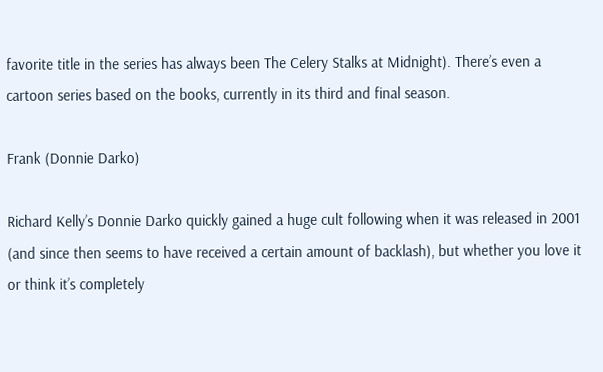favorite title in the series has always been The Celery Stalks at Midnight). There’s even a cartoon series based on the books, currently in its third and final season.

Frank (Donnie Darko)

Richard Kelly’s Donnie Darko quickly gained a huge cult following when it was released in 2001 (and since then seems to have received a certain amount of backlash), but whether you love it or think it’s completely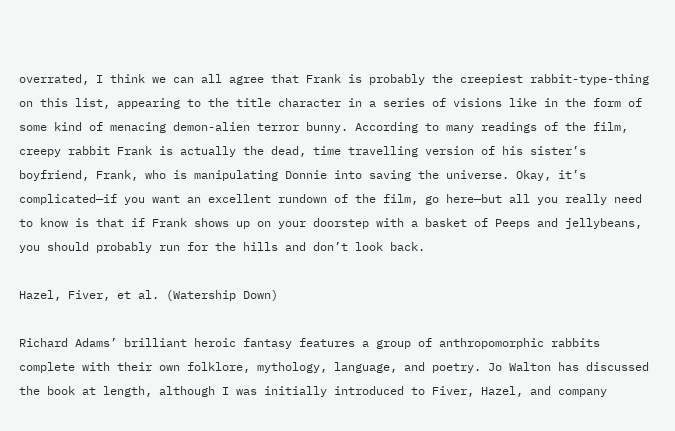overrated, I think we can all agree that Frank is probably the creepiest rabbit-type-thing on this list, appearing to the title character in a series of visions like in the form of some kind of menacing demon-alien terror bunny. According to many readings of the film, creepy rabbit Frank is actually the dead, time travelling version of his sister’s boyfriend, Frank, who is manipulating Donnie into saving the universe. Okay, it’s complicated—if you want an excellent rundown of the film, go here—but all you really need to know is that if Frank shows up on your doorstep with a basket of Peeps and jellybeans, you should probably run for the hills and don’t look back.

Hazel, Fiver, et al. (Watership Down)

Richard Adams’ brilliant heroic fantasy features a group of anthropomorphic rabbits complete with their own folklore, mythology, language, and poetry. Jo Walton has discussed the book at length, although I was initially introduced to Fiver, Hazel, and company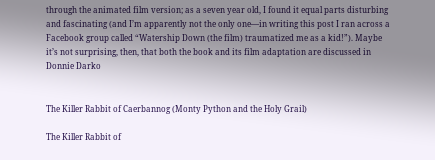through the animated film version; as a seven year old, I found it equal parts disturbing and fascinating (and I’m apparently not the only one—in writing this post I ran across a Facebook group called “Watership Down (the film) traumatized me as a kid!”). Maybe it’s not surprising, then, that both the book and its film adaptation are discussed in Donnie Darko


The Killer Rabbit of Caerbannog (Monty Python and the Holy Grail)

The Killer Rabbit of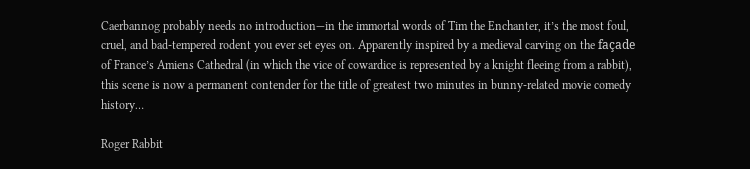Caerbannog probably needs no introduction—in the immortal words of Tim the Enchanter, it’s the most foul, cruel, and bad-tempered rodent you ever set eyes on. Apparently inspired by a medieval carving on the façade of France’s Amiens Cathedral (in which the vice of cowardice is represented by a knight fleeing from a rabbit), this scene is now a permanent contender for the title of greatest two minutes in bunny-related movie comedy history…

Roger Rabbit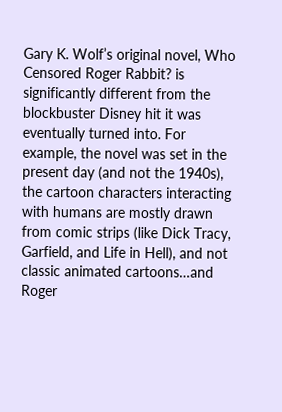Gary K. Wolf’s original novel, Who Censored Roger Rabbit? is significantly different from the blockbuster Disney hit it was eventually turned into. For example, the novel was set in the present day (and not the 1940s), the cartoon characters interacting with humans are mostly drawn from comic strips (like Dick Tracy, Garfield, and Life in Hell), and not classic animated cartoons…and Roger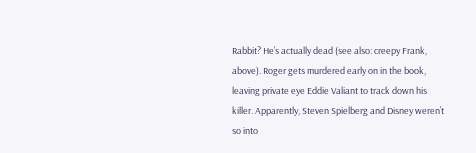Rabbit? He’s actually dead (see also: creepy Frank, above). Roger gets murdered early on in the book, leaving private eye Eddie Valiant to track down his killer. Apparently, Steven Spielberg and Disney weren’t so into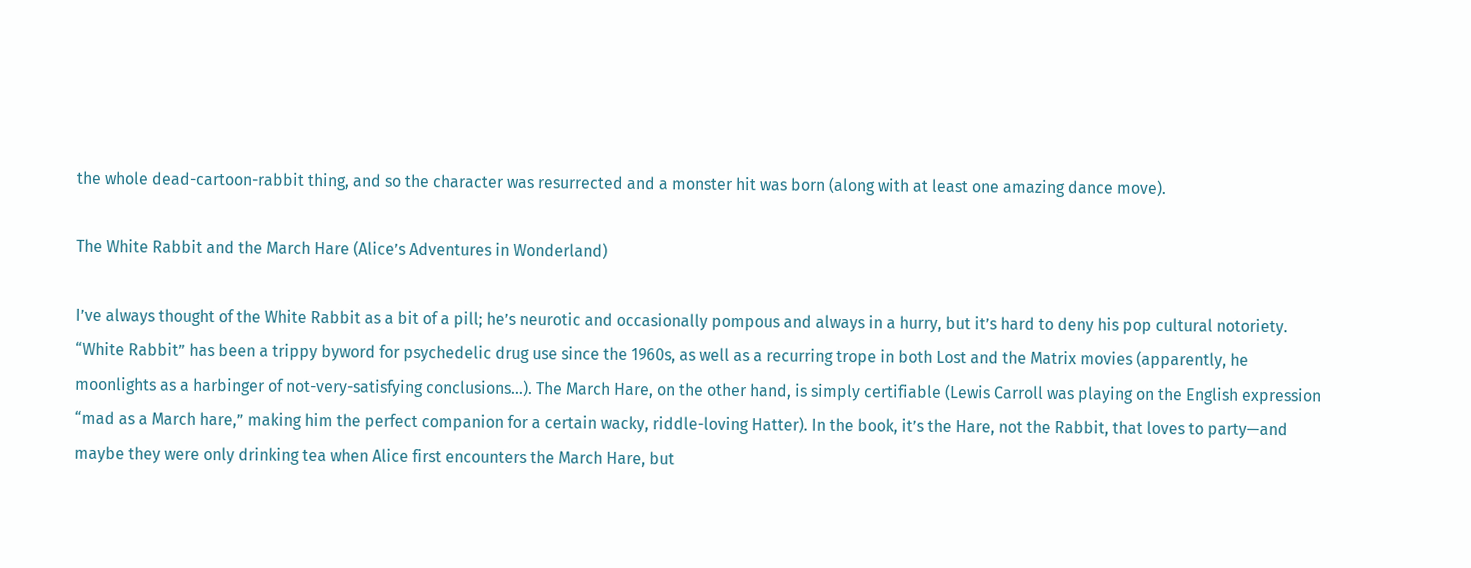the whole dead-cartoon-rabbit thing, and so the character was resurrected and a monster hit was born (along with at least one amazing dance move).

The White Rabbit and the March Hare (Alice’s Adventures in Wonderland)

I’ve always thought of the White Rabbit as a bit of a pill; he’s neurotic and occasionally pompous and always in a hurry, but it’s hard to deny his pop cultural notoriety. “White Rabbit” has been a trippy byword for psychedelic drug use since the 1960s, as well as a recurring trope in both Lost and the Matrix movies (apparently, he moonlights as a harbinger of not-very-satisfying conclusions…). The March Hare, on the other hand, is simply certifiable (Lewis Carroll was playing on the English expression “mad as a March hare,” making him the perfect companion for a certain wacky, riddle-loving Hatter). In the book, it’s the Hare, not the Rabbit, that loves to party—and maybe they were only drinking tea when Alice first encounters the March Hare, but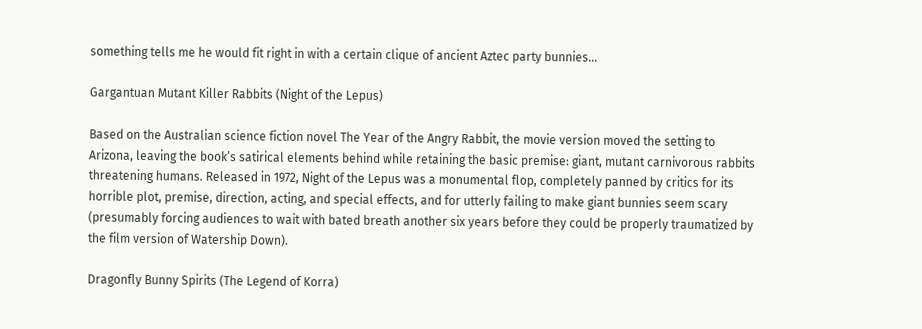something tells me he would fit right in with a certain clique of ancient Aztec party bunnies…

Gargantuan Mutant Killer Rabbits (Night of the Lepus)

Based on the Australian science fiction novel The Year of the Angry Rabbit, the movie version moved the setting to Arizona, leaving the book’s satirical elements behind while retaining the basic premise: giant, mutant carnivorous rabbits threatening humans. Released in 1972, Night of the Lepus was a monumental flop, completely panned by critics for its horrible plot, premise, direction, acting, and special effects, and for utterly failing to make giant bunnies seem scary (presumably forcing audiences to wait with bated breath another six years before they could be properly traumatized by the film version of Watership Down).

Dragonfly Bunny Spirits (The Legend of Korra)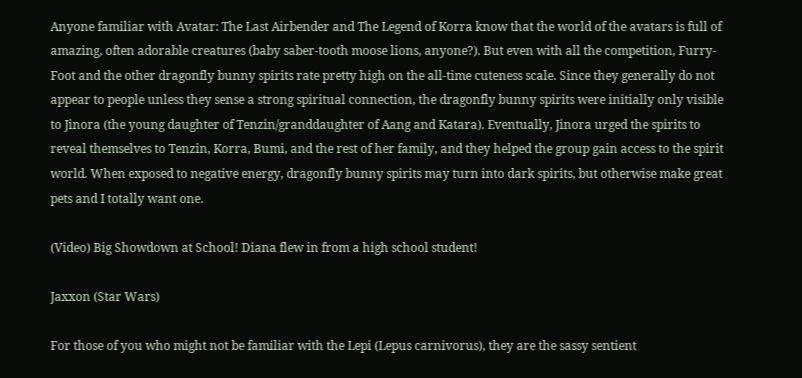Anyone familiar with Avatar: The Last Airbender and The Legend of Korra know that the world of the avatars is full of amazing, often adorable creatures (baby saber-tooth moose lions, anyone?). But even with all the competition, Furry-Foot and the other dragonfly bunny spirits rate pretty high on the all-time cuteness scale. Since they generally do not appear to people unless they sense a strong spiritual connection, the dragonfly bunny spirits were initially only visible to Jinora (the young daughter of Tenzin/granddaughter of Aang and Katara). Eventually, Jinora urged the spirits to reveal themselves to Tenzin, Korra, Bumi, and the rest of her family, and they helped the group gain access to the spirit world. When exposed to negative energy, dragonfly bunny spirits may turn into dark spirits, but otherwise make great pets and I totally want one.

(Video) Big Showdown at School! Diana flew in from a high school student!

Jaxxon (Star Wars)

For those of you who might not be familiar with the Lepi (Lepus carnivorus), they are the sassy sentient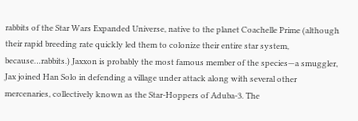rabbits of the Star Wars Expanded Universe, native to the planet Coachelle Prime (although their rapid breeding rate quickly led them to colonize their entire star system, because…rabbits.) Jaxxon is probably the most famous member of the species—a smuggler, Jax joined Han Solo in defending a village under attack along with several other mercenaries, collectively known as the Star-Hoppers of Aduba-3. The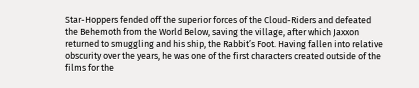Star-Hoppers fended off the superior forces of the Cloud-Riders and defeated the Behemoth from the World Below, saving the village, after which Jaxxon returned to smuggling and his ship, the Rabbit’s Foot. Having fallen into relative obscurity over the years, he was one of the first characters created outside of the films for the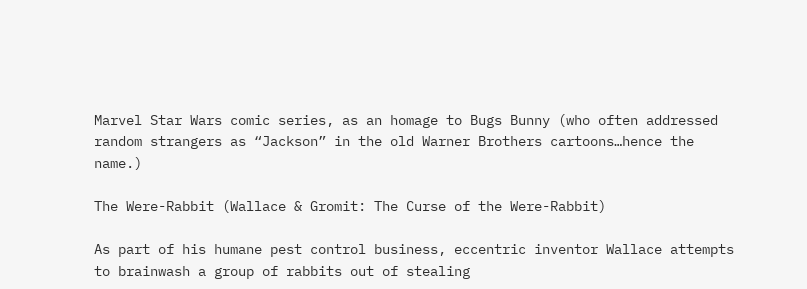Marvel Star Wars comic series, as an homage to Bugs Bunny (who often addressed random strangers as “Jackson” in the old Warner Brothers cartoons…hence the name.)

The Were-Rabbit (Wallace & Gromit: The Curse of the Were-Rabbit)

As part of his humane pest control business, eccentric inventor Wallace attempts to brainwash a group of rabbits out of stealing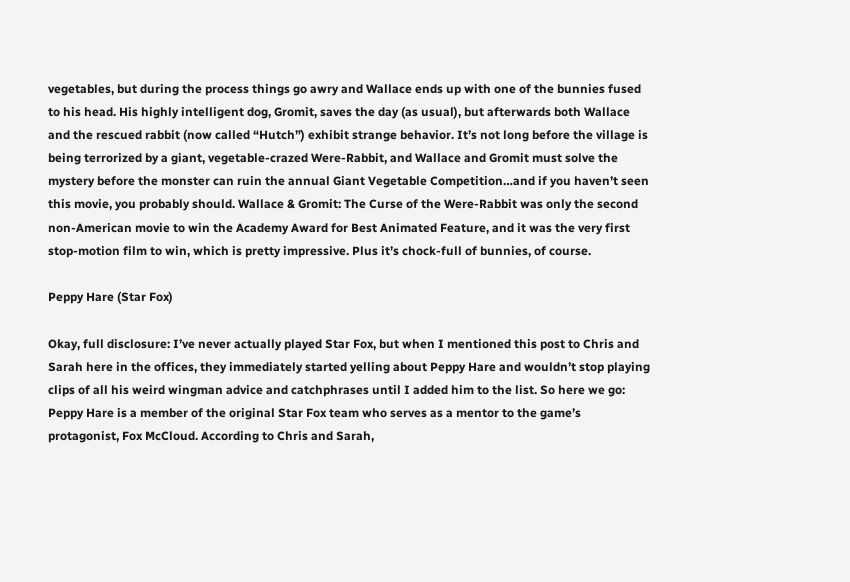vegetables, but during the process things go awry and Wallace ends up with one of the bunnies fused to his head. His highly intelligent dog, Gromit, saves the day (as usual), but afterwards both Wallace and the rescued rabbit (now called “Hutch”) exhibit strange behavior. It’s not long before the village is being terrorized by a giant, vegetable-crazed Were-Rabbit, and Wallace and Gromit must solve the mystery before the monster can ruin the annual Giant Vegetable Competition…and if you haven’t seen this movie, you probably should. Wallace & Gromit: The Curse of the Were-Rabbit was only the second non-American movie to win the Academy Award for Best Animated Feature, and it was the very first stop-motion film to win, which is pretty impressive. Plus it’s chock-full of bunnies, of course.

Peppy Hare (Star Fox)

Okay, full disclosure: I’ve never actually played Star Fox, but when I mentioned this post to Chris and Sarah here in the offices, they immediately started yelling about Peppy Hare and wouldn’t stop playing clips of all his weird wingman advice and catchphrases until I added him to the list. So here we go: Peppy Hare is a member of the original Star Fox team who serves as a mentor to the game’s protagonist, Fox McCloud. According to Chris and Sarah,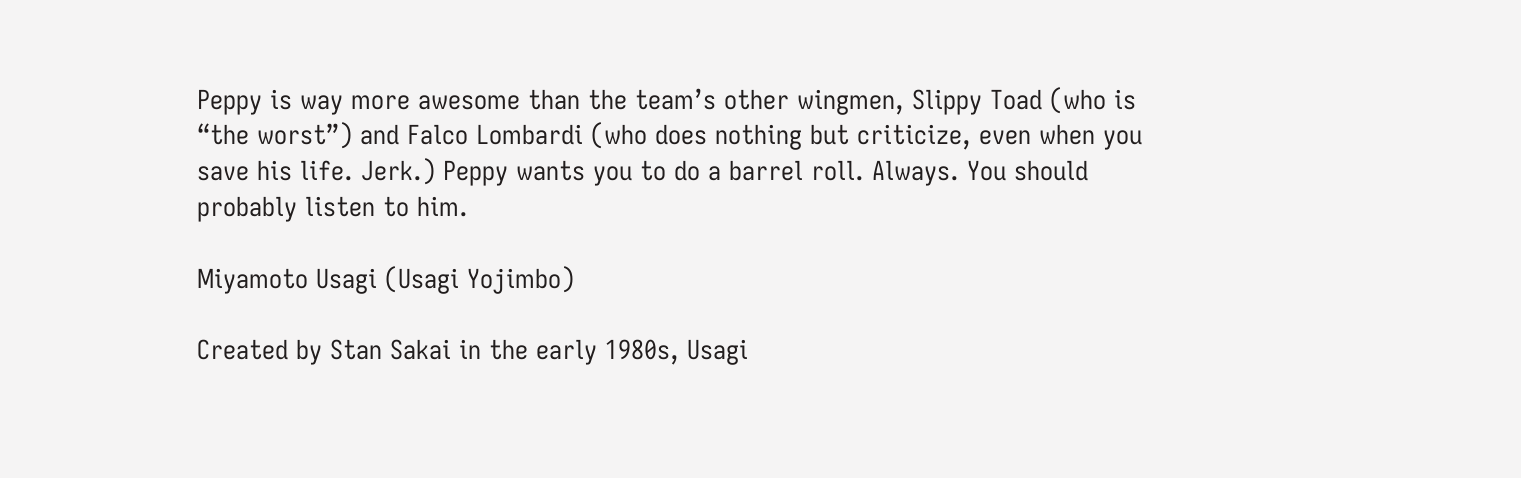Peppy is way more awesome than the team’s other wingmen, Slippy Toad (who is “the worst”) and Falco Lombardi (who does nothing but criticize, even when you save his life. Jerk.) Peppy wants you to do a barrel roll. Always. You should probably listen to him.

Miyamoto Usagi (Usagi Yojimbo)

Created by Stan Sakai in the early 1980s, Usagi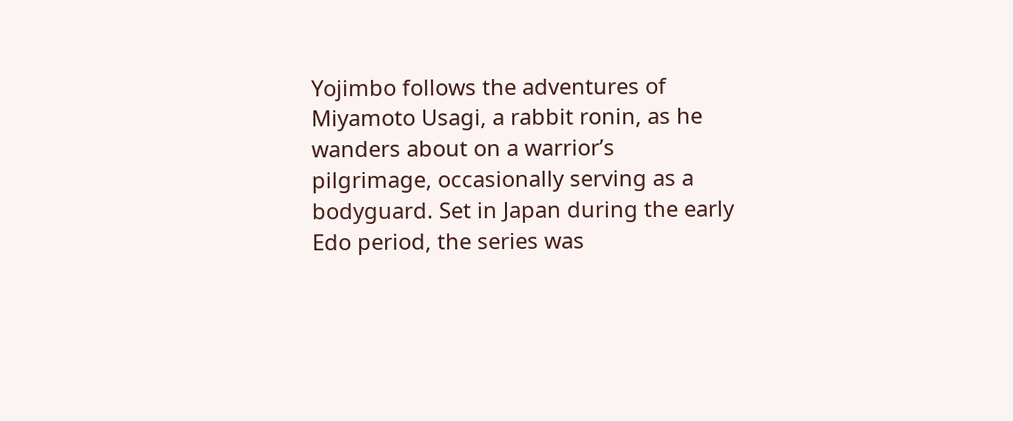Yojimbo follows the adventures of Miyamoto Usagi, a rabbit ronin, as he wanders about on a warrior’s pilgrimage, occasionally serving as a bodyguard. Set in Japan during the early Edo period, the series was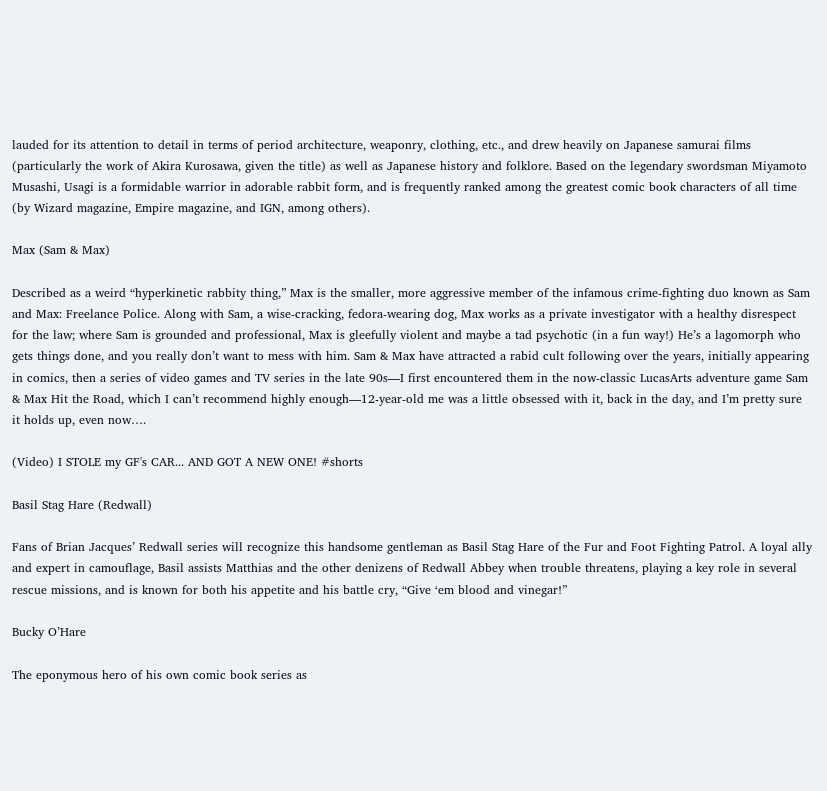lauded for its attention to detail in terms of period architecture, weaponry, clothing, etc., and drew heavily on Japanese samurai films (particularly the work of Akira Kurosawa, given the title) as well as Japanese history and folklore. Based on the legendary swordsman Miyamoto Musashi, Usagi is a formidable warrior in adorable rabbit form, and is frequently ranked among the greatest comic book characters of all time (by Wizard magazine, Empire magazine, and IGN, among others).

Max (Sam & Max)

Described as a weird “hyperkinetic rabbity thing,” Max is the smaller, more aggressive member of the infamous crime-fighting duo known as Sam and Max: Freelance Police. Along with Sam, a wise-cracking, fedora-wearing dog, Max works as a private investigator with a healthy disrespect for the law; where Sam is grounded and professional, Max is gleefully violent and maybe a tad psychotic (in a fun way!) He’s a lagomorph who gets things done, and you really don’t want to mess with him. Sam & Max have attracted a rabid cult following over the years, initially appearing in comics, then a series of video games and TV series in the late 90s—I first encountered them in the now-classic LucasArts adventure game Sam & Max Hit the Road, which I can’t recommend highly enough—12-year-old me was a little obsessed with it, back in the day, and I’m pretty sure it holds up, even now….

(Video) I STOLE my GF's CAR... AND GOT A NEW ONE! #shorts

Basil Stag Hare (Redwall)

Fans of Brian Jacques’ Redwall series will recognize this handsome gentleman as Basil Stag Hare of the Fur and Foot Fighting Patrol. A loyal ally and expert in camouflage, Basil assists Matthias and the other denizens of Redwall Abbey when trouble threatens, playing a key role in several rescue missions, and is known for both his appetite and his battle cry, “Give ‘em blood and vinegar!”

Bucky O’Hare

The eponymous hero of his own comic book series as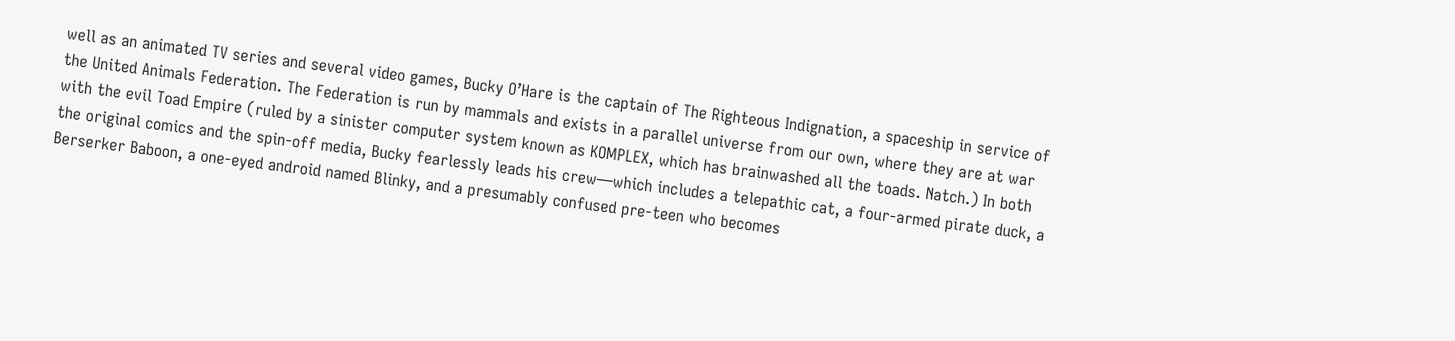well as an animated TV series and several video games, Bucky O’Hare is the captain of The Righteous Indignation, a spaceship in service of the United Animals Federation. The Federation is run by mammals and exists in a parallel universe from our own, where they are at war with the evil Toad Empire (ruled by a sinister computer system known as KOMPLEX, which has brainwashed all the toads. Natch.) In both the original comics and the spin-off media, Bucky fearlessly leads his crew—which includes a telepathic cat, a four-armed pirate duck, a Berserker Baboon, a one-eyed android named Blinky, and a presumably confused pre-teen who becomes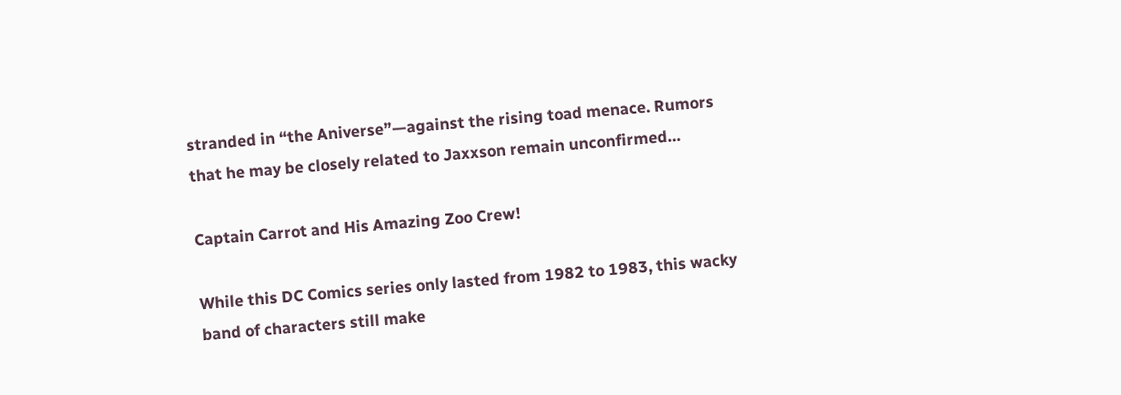stranded in “the Aniverse”—against the rising toad menace. Rumors that he may be closely related to Jaxxson remain unconfirmed…

Captain Carrot and His Amazing Zoo Crew!

While this DC Comics series only lasted from 1982 to 1983, this wacky band of characters still make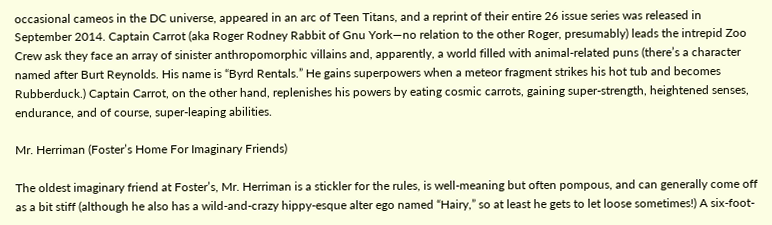occasional cameos in the DC universe, appeared in an arc of Teen Titans, and a reprint of their entire 26 issue series was released in September 2014. Captain Carrot (aka Roger Rodney Rabbit of Gnu York—no relation to the other Roger, presumably) leads the intrepid Zoo Crew ask they face an array of sinister anthropomorphic villains and, apparently, a world filled with animal-related puns (there’s a character named after Burt Reynolds. His name is “Byrd Rentals.” He gains superpowers when a meteor fragment strikes his hot tub and becomes Rubberduck.) Captain Carrot, on the other hand, replenishes his powers by eating cosmic carrots, gaining super-strength, heightened senses, endurance, and of course, super-leaping abilities.

Mr. Herriman (Foster’s Home For Imaginary Friends)

The oldest imaginary friend at Foster’s, Mr. Herriman is a stickler for the rules, is well-meaning but often pompous, and can generally come off as a bit stiff (although he also has a wild-and-crazy hippy-esque alter ego named “Hairy,” so at least he gets to let loose sometimes!) A six-foot-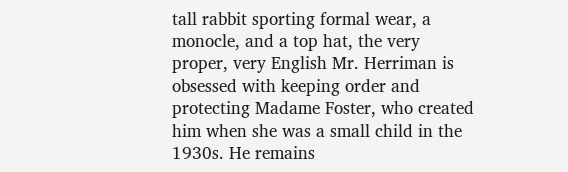tall rabbit sporting formal wear, a monocle, and a top hat, the very proper, very English Mr. Herriman is obsessed with keeping order and protecting Madame Foster, who created him when she was a small child in the 1930s. He remains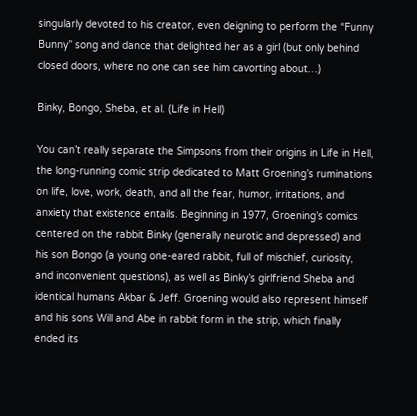singularly devoted to his creator, even deigning to perform the “Funny Bunny” song and dance that delighted her as a girl (but only behind closed doors, where no one can see him cavorting about…)

Binky, Bongo, Sheba, et al. (Life in Hell)

You can’t really separate the Simpsons from their origins in Life in Hell, the long-running comic strip dedicated to Matt Groening’s ruminations on life, love, work, death, and all the fear, humor, irritations, and anxiety that existence entails. Beginning in 1977, Groening’s comics centered on the rabbit Binky (generally neurotic and depressed) and his son Bongo (a young one-eared rabbit, full of mischief, curiosity, and inconvenient questions), as well as Binky’s girlfriend Sheba and identical humans Akbar & Jeff. Groening would also represent himself and his sons Will and Abe in rabbit form in the strip, which finally ended its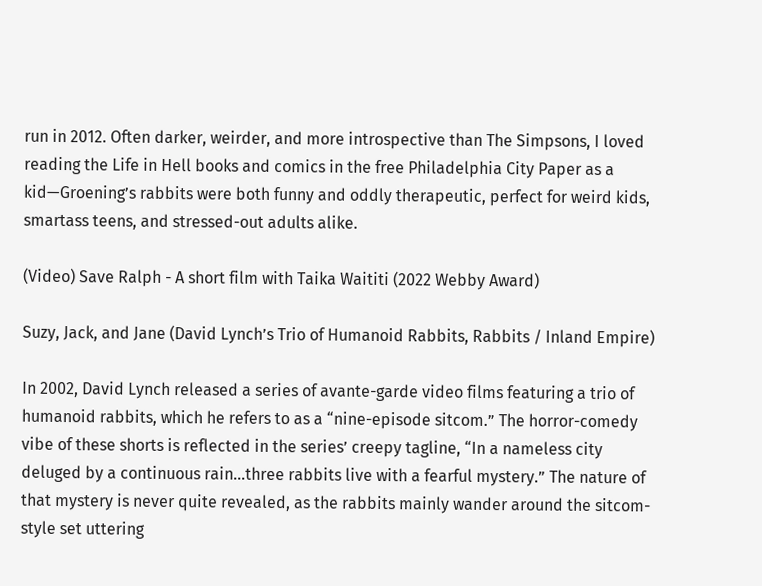run in 2012. Often darker, weirder, and more introspective than The Simpsons, I loved reading the Life in Hell books and comics in the free Philadelphia City Paper as a kid—Groening’s rabbits were both funny and oddly therapeutic, perfect for weird kids, smartass teens, and stressed-out adults alike.

(Video) Save Ralph - A short film with Taika Waititi (2022 Webby Award)

Suzy, Jack, and Jane (David Lynch’s Trio of Humanoid Rabbits, Rabbits / Inland Empire)

In 2002, David Lynch released a series of avante-garde video films featuring a trio of humanoid rabbits, which he refers to as a “nine-episode sitcom.” The horror-comedy vibe of these shorts is reflected in the series’ creepy tagline, “In a nameless city deluged by a continuous rain…three rabbits live with a fearful mystery.” The nature of that mystery is never quite revealed, as the rabbits mainly wander around the sitcom-style set uttering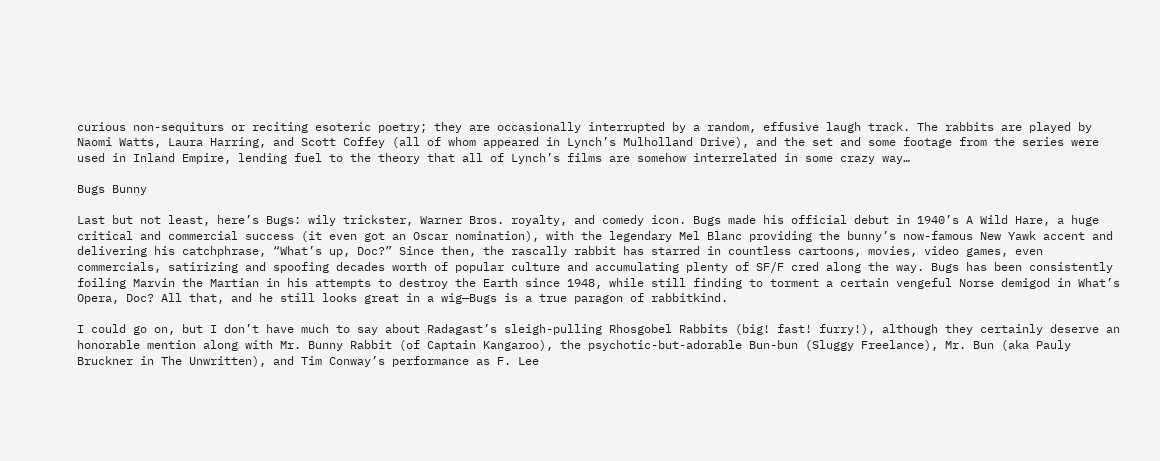curious non-sequiturs or reciting esoteric poetry; they are occasionally interrupted by a random, effusive laugh track. The rabbits are played by Naomi Watts, Laura Harring, and Scott Coffey (all of whom appeared in Lynch’s Mulholland Drive), and the set and some footage from the series were used in Inland Empire, lending fuel to the theory that all of Lynch’s films are somehow interrelated in some crazy way…

Bugs Bunny

Last but not least, here’s Bugs: wily trickster, Warner Bros. royalty, and comedy icon. Bugs made his official debut in 1940’s A Wild Hare, a huge critical and commercial success (it even got an Oscar nomination), with the legendary Mel Blanc providing the bunny’s now-famous New Yawk accent and delivering his catchphrase, “What’s up, Doc?” Since then, the rascally rabbit has starred in countless cartoons, movies, video games, even commercials, satirizing and spoofing decades worth of popular culture and accumulating plenty of SF/F cred along the way. Bugs has been consistently foiling Marvin the Martian in his attempts to destroy the Earth since 1948, while still finding to torment a certain vengeful Norse demigod in What’s Opera, Doc? All that, and he still looks great in a wig—Bugs is a true paragon of rabbitkind.

I could go on, but I don’t have much to say about Radagast’s sleigh-pulling Rhosgobel Rabbits (big! fast! furry!), although they certainly deserve an honorable mention along with Mr. Bunny Rabbit (of Captain Kangaroo), the psychotic-but-adorable Bun-bun (Sluggy Freelance), Mr. Bun (aka Pauly Bruckner in The Unwritten), and Tim Conway’s performance as F. Lee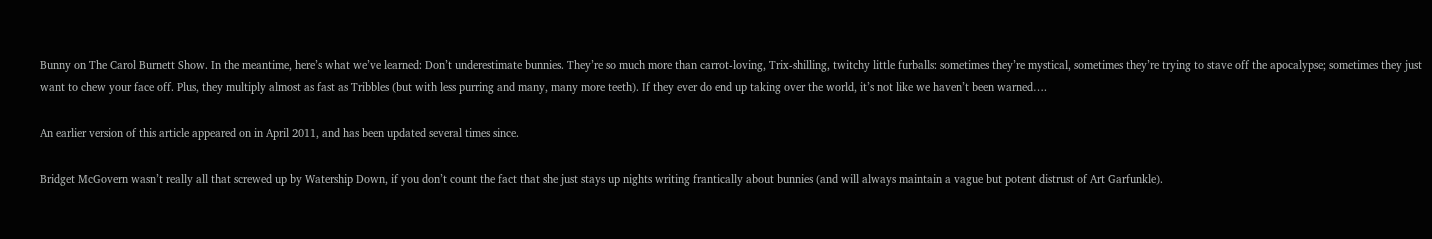Bunny on The Carol Burnett Show. In the meantime, here’s what we’ve learned: Don’t underestimate bunnies. They’re so much more than carrot-loving, Trix-shilling, twitchy little furballs: sometimes they’re mystical, sometimes they’re trying to stave off the apocalypse; sometimes they just want to chew your face off. Plus, they multiply almost as fast as Tribbles (but with less purring and many, many more teeth). If they ever do end up taking over the world, it’s not like we haven’t been warned….

An earlier version of this article appeared on in April 2011, and has been updated several times since.

Bridget McGovern wasn’t really all that screwed up by Watership Down, if you don’t count the fact that she just stays up nights writing frantically about bunnies (and will always maintain a vague but potent distrust of Art Garfunkle).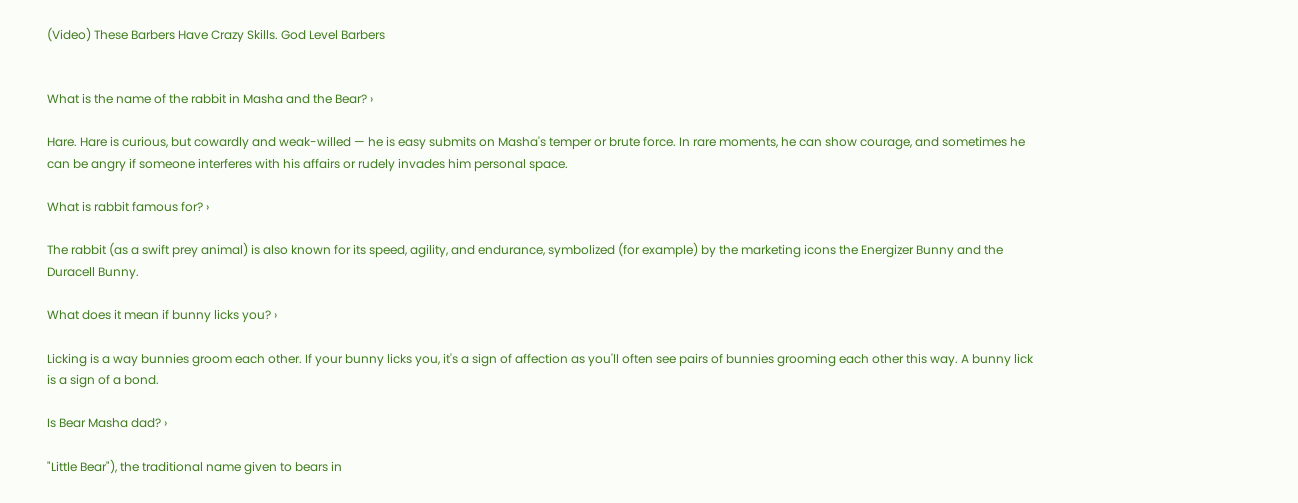(Video) These Barbers Have Crazy Skills. God Level Barbers


What is the name of the rabbit in Masha and the Bear? ›

Hare. Hare is curious, but cowardly and weak-willed — he is easy submits on Masha's temper or brute force. In rare moments, he can show courage, and sometimes he can be angry if someone interferes with his affairs or rudely invades him personal space.

What is rabbit famous for? ›

The rabbit (as a swift prey animal) is also known for its speed, agility, and endurance, symbolized (for example) by the marketing icons the Energizer Bunny and the Duracell Bunny.

What does it mean if bunny licks you? ›

Licking is a way bunnies groom each other. If your bunny licks you, it's a sign of affection as you'll often see pairs of bunnies grooming each other this way. A bunny lick is a sign of a bond.

Is Bear Masha dad? ›

"Little Bear"), the traditional name given to bears in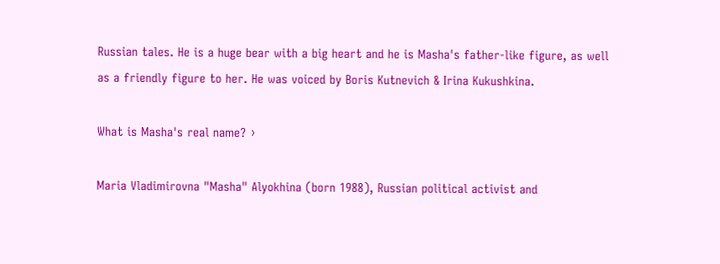Russian tales. He is a huge bear with a big heart and he is Masha's father-like figure, as well as a friendly figure to her. He was voiced by Boris Kutnevich & Irina Kukushkina.

What is Masha's real name? ›

Maria Vladimirovna "Masha" Alyokhina (born 1988), Russian political activist and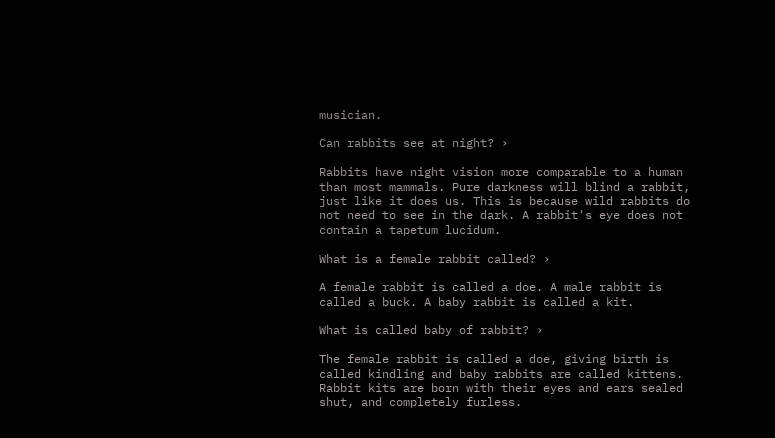musician.

Can rabbits see at night? ›

Rabbits have night vision more comparable to a human than most mammals. Pure darkness will blind a rabbit, just like it does us. This is because wild rabbits do not need to see in the dark. A rabbit's eye does not contain a tapetum lucidum.

What is a female rabbit called? ›

A female rabbit is called a doe. A male rabbit is called a buck. A baby rabbit is called a kit.

What is called baby of rabbit? ›

The female rabbit is called a doe, giving birth is called kindling and baby rabbits are called kittens. Rabbit kits are born with their eyes and ears sealed shut, and completely furless.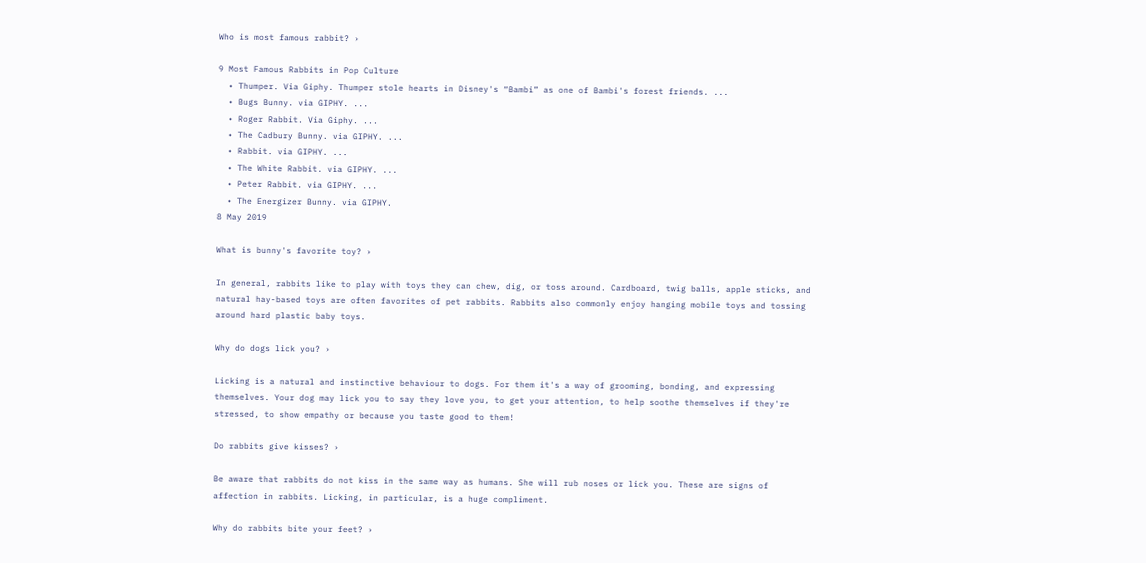Who is most famous rabbit? ›

9 Most Famous Rabbits in Pop Culture
  • Thumper. Via Giphy. Thumper stole hearts in Disney's “Bambi” as one of Bambi's forest friends. ...
  • Bugs Bunny. via GIPHY. ...
  • Roger Rabbit. Via Giphy. ...
  • The Cadbury Bunny. via GIPHY. ...
  • Rabbit. via GIPHY. ...
  • The White Rabbit. via GIPHY. ...
  • Peter Rabbit. via GIPHY. ...
  • The Energizer Bunny. via GIPHY.
8 May 2019

What is bunny's favorite toy? ›

In general, rabbits like to play with toys they can chew, dig, or toss around. Cardboard, twig balls, apple sticks, and natural hay-based toys are often favorites of pet rabbits. Rabbits also commonly enjoy hanging mobile toys and tossing around hard plastic baby toys.

Why do dogs lick you? ›

Licking is a natural and instinctive behaviour to dogs. For them it's a way of grooming, bonding, and expressing themselves. Your dog may lick you to say they love you, to get your attention, to help soothe themselves if they're stressed, to show empathy or because you taste good to them!

Do rabbits give kisses? ›

Be aware that rabbits do not kiss in the same way as humans. She will rub noses or lick you. These are signs of affection in rabbits. Licking, in particular, is a huge compliment.

Why do rabbits bite your feet? ›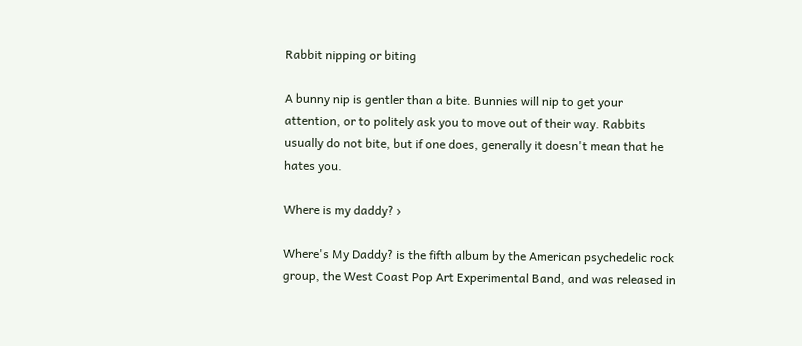Rabbit nipping or biting

A bunny nip is gentler than a bite. Bunnies will nip to get your attention, or to politely ask you to move out of their way. Rabbits usually do not bite, but if one does, generally it doesn't mean that he hates you.

Where is my daddy? ›

Where's My Daddy? is the fifth album by the American psychedelic rock group, the West Coast Pop Art Experimental Band, and was released in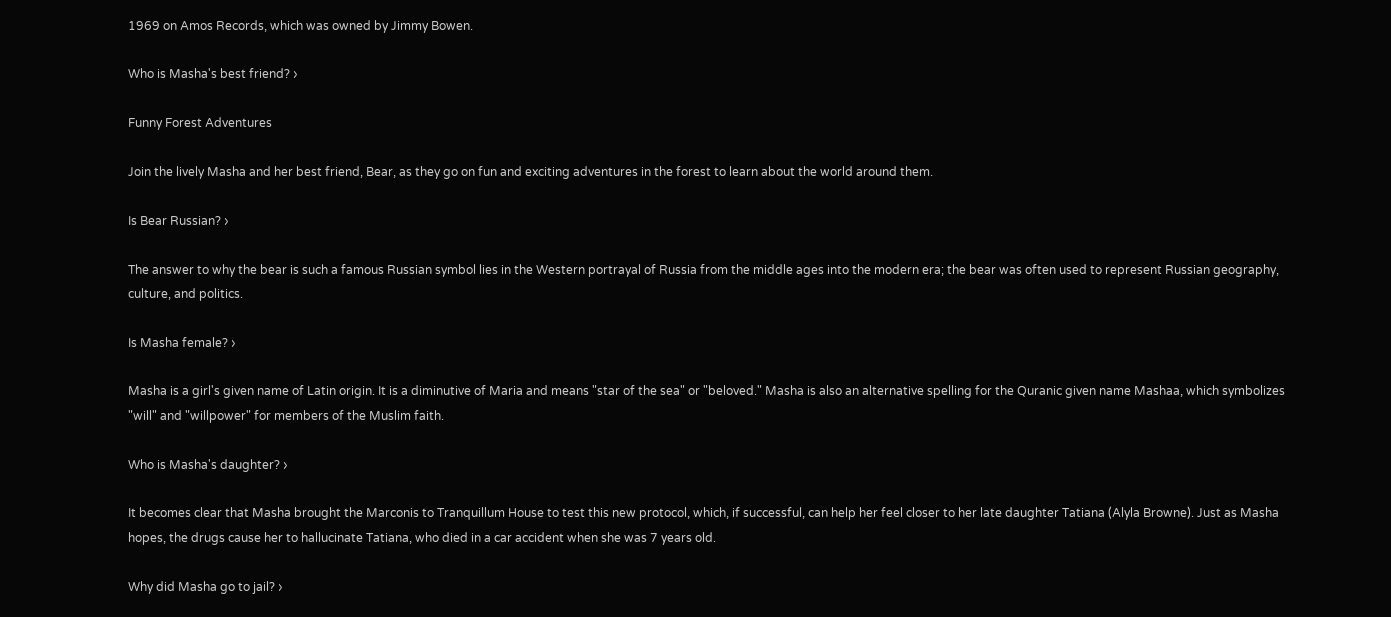1969 on Amos Records, which was owned by Jimmy Bowen.

Who is Masha's best friend? ›

Funny Forest Adventures

Join the lively Masha and her best friend, Bear, as they go on fun and exciting adventures in the forest to learn about the world around them.

Is Bear Russian? ›

The answer to why the bear is such a famous Russian symbol lies in the Western portrayal of Russia from the middle ages into the modern era; the bear was often used to represent Russian geography, culture, and politics.

Is Masha female? ›

Masha is a girl's given name of Latin origin. It is a diminutive of Maria and means "star of the sea" or "beloved." Masha is also an alternative spelling for the Quranic given name Mashaa, which symbolizes "will" and "willpower" for members of the Muslim faith.

Who is Masha's daughter? ›

It becomes clear that Masha brought the Marconis to Tranquillum House to test this new protocol, which, if successful, can help her feel closer to her late daughter Tatiana (Alyla Browne). Just as Masha hopes, the drugs cause her to hallucinate Tatiana, who died in a car accident when she was 7 years old.

Why did Masha go to jail? ›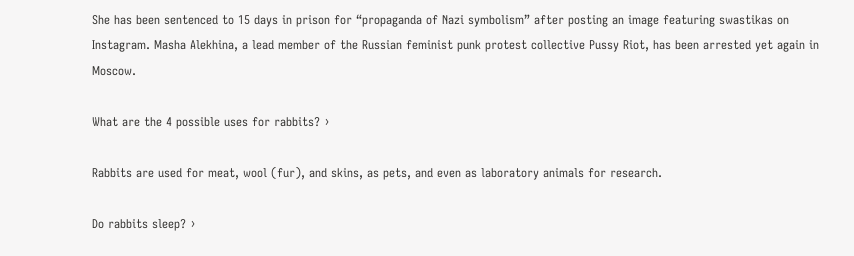She has been sentenced to 15 days in prison for “propaganda of Nazi symbolism” after posting an image featuring swastikas on Instagram. Masha Alekhina, a lead member of the Russian feminist punk protest collective Pussy Riot, has been arrested yet again in Moscow.

What are the 4 possible uses for rabbits? ›

Rabbits are used for meat, wool (fur), and skins, as pets, and even as laboratory animals for research.

Do rabbits sleep? ›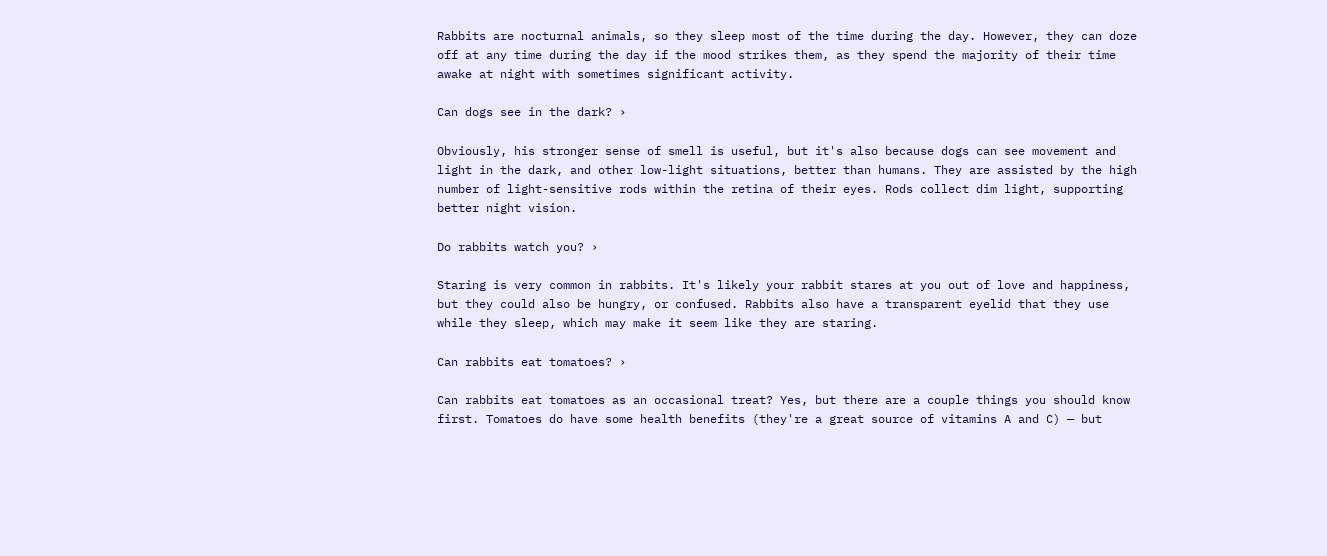Rabbits are nocturnal animals, so they sleep most of the time during the day. However, they can doze off at any time during the day if the mood strikes them, as they spend the majority of their time awake at night with sometimes significant activity.

Can dogs see in the dark? ›

Obviously, his stronger sense of smell is useful, but it's also because dogs can see movement and light in the dark, and other low-light situations, better than humans. They are assisted by the high number of light-sensitive rods within the retina of their eyes. Rods collect dim light, supporting better night vision.

Do rabbits watch you? ›

Staring is very common in rabbits. It's likely your rabbit stares at you out of love and happiness, but they could also be hungry, or confused. Rabbits also have a transparent eyelid that they use while they sleep, which may make it seem like they are staring.

Can rabbits eat tomatoes? ›

Can rabbits eat tomatoes as an occasional treat? Yes, but there are a couple things you should know first. Tomatoes do have some health benefits (they're a great source of vitamins A and C) — but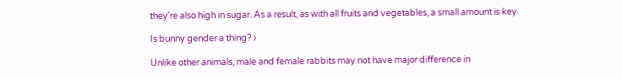they're also high in sugar. As a result, as with all fruits and vegetables, a small amount is key.

Is bunny gender a thing? ›

Unlike other animals, male and female rabbits may not have major difference in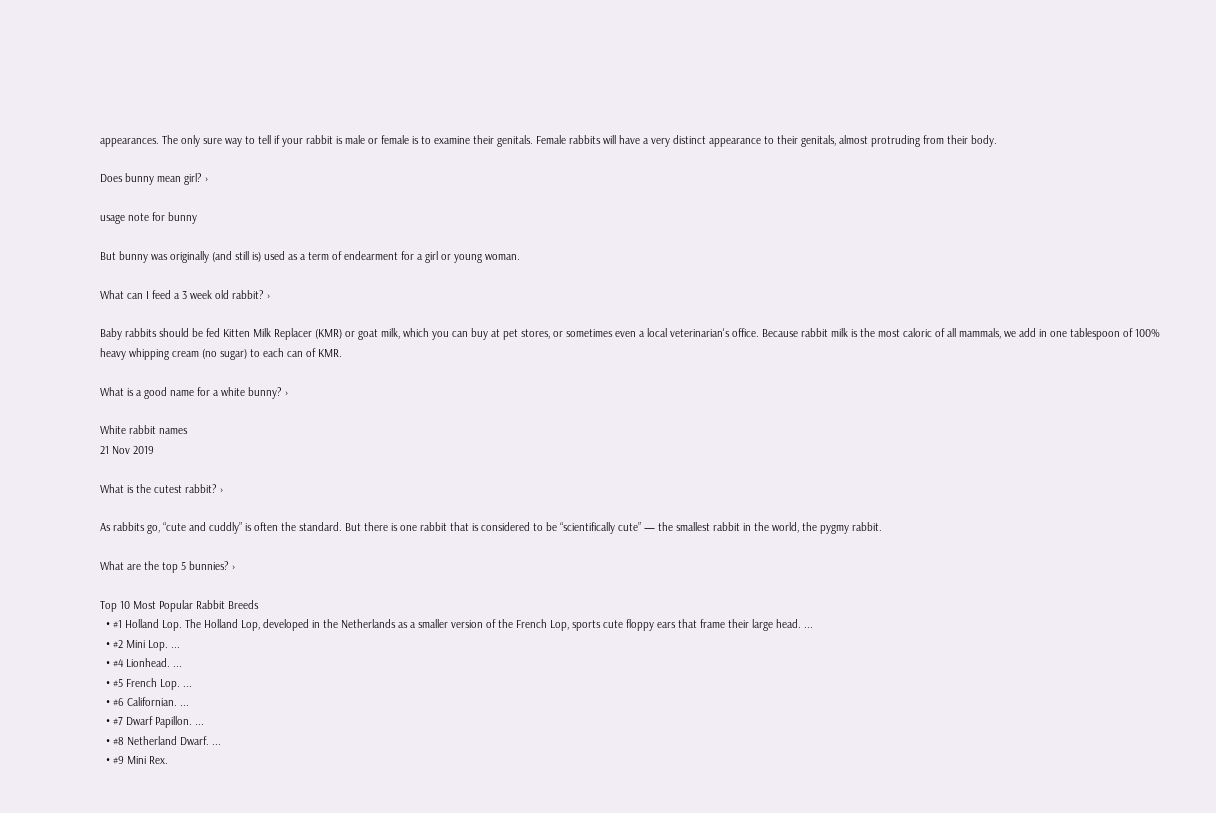appearances. The only sure way to tell if your rabbit is male or female is to examine their genitals. Female rabbits will have a very distinct appearance to their genitals, almost protruding from their body.

Does bunny mean girl? ›

usage note for bunny

But bunny was originally (and still is) used as a term of endearment for a girl or young woman.

What can I feed a 3 week old rabbit? ›

Baby rabbits should be fed Kitten Milk Replacer (KMR) or goat milk, which you can buy at pet stores, or sometimes even a local veterinarian's office. Because rabbit milk is the most caloric of all mammals, we add in one tablespoon of 100% heavy whipping cream (no sugar) to each can of KMR.

What is a good name for a white bunny? ›

White rabbit names
21 Nov 2019

What is the cutest rabbit? ›

As rabbits go, “cute and cuddly” is often the standard. But there is one rabbit that is considered to be “scientifically cute” — the smallest rabbit in the world, the pygmy rabbit.

What are the top 5 bunnies? ›

Top 10 Most Popular Rabbit Breeds
  • #1 Holland Lop. The Holland Lop, developed in the Netherlands as a smaller version of the French Lop, sports cute floppy ears that frame their large head. ...
  • #2 Mini Lop. ...
  • #4 Lionhead. ...
  • #5 French Lop. ...
  • #6 Californian. ...
  • #7 Dwarf Papillon. ...
  • #8 Netherland Dwarf. ...
  • #9 Mini Rex.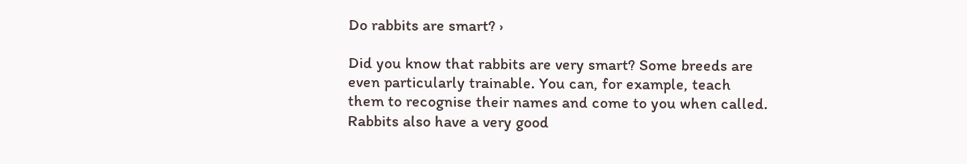Do rabbits are smart? ›

Did you know that rabbits are very smart? Some breeds are even particularly trainable. You can, for example, teach them to recognise their names and come to you when called. Rabbits also have a very good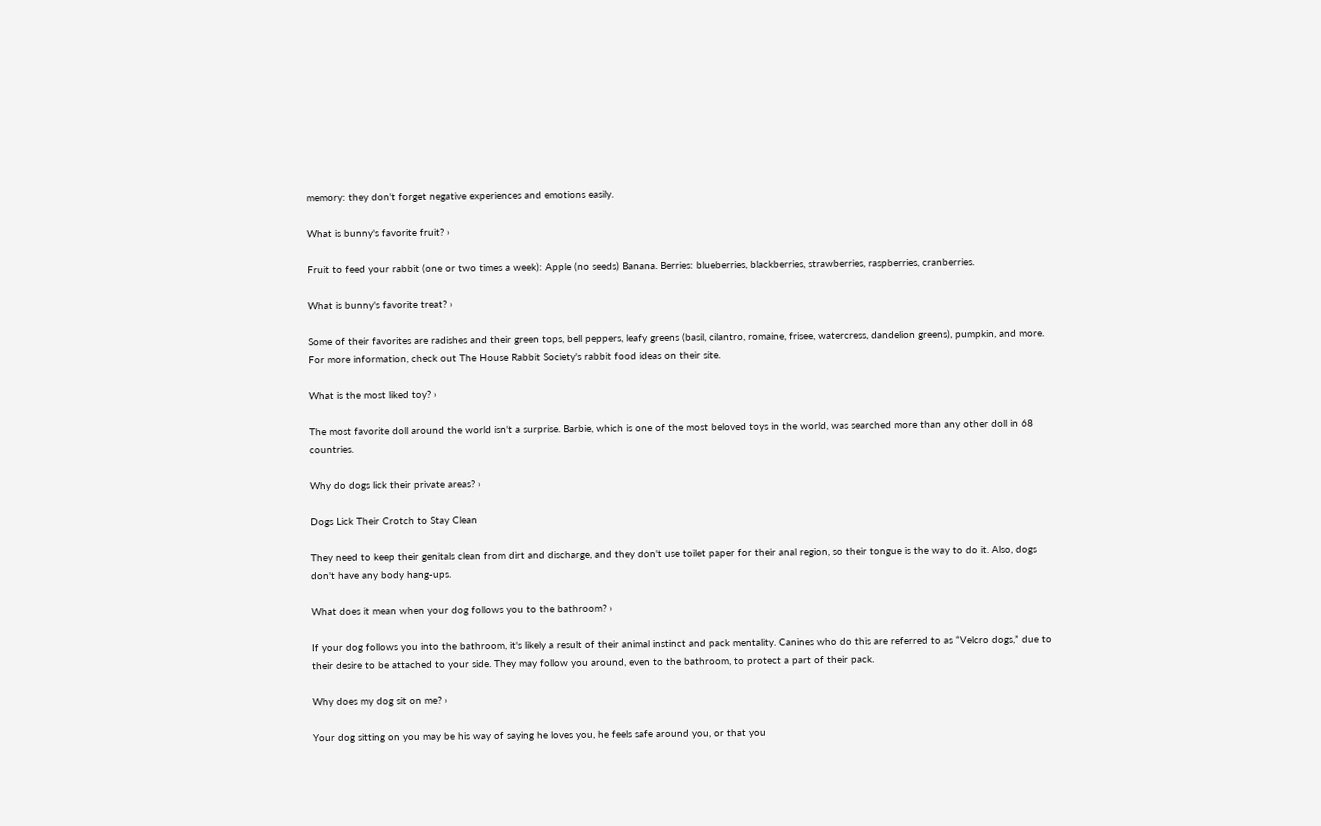memory: they don't forget negative experiences and emotions easily.

What is bunny's favorite fruit? ›

Fruit to feed your rabbit (one or two times a week): Apple (no seeds) Banana. Berries: blueberries, blackberries, strawberries, raspberries, cranberries.

What is bunny's favorite treat? ›

Some of their favorites are radishes and their green tops, bell peppers, leafy greens (basil, cilantro, romaine, frisee, watercress, dandelion greens), pumpkin, and more. For more information, check out The House Rabbit Society's rabbit food ideas on their site.

What is the most liked toy? ›

The most favorite doll around the world isn't a surprise. Barbie, which is one of the most beloved toys in the world, was searched more than any other doll in 68 countries.

Why do dogs lick their private areas? ›

Dogs Lick Their Crotch to Stay Clean

They need to keep their genitals clean from dirt and discharge, and they don't use toilet paper for their anal region, so their tongue is the way to do it. Also, dogs don't have any body hang-ups.

What does it mean when your dog follows you to the bathroom? ›

If your dog follows you into the bathroom, it's likely a result of their animal instinct and pack mentality. Canines who do this are referred to as “Velcro dogs,” due to their desire to be attached to your side. They may follow you around, even to the bathroom, to protect a part of their pack.

Why does my dog sit on me? ›

Your dog sitting on you may be his way of saying he loves you, he feels safe around you, or that you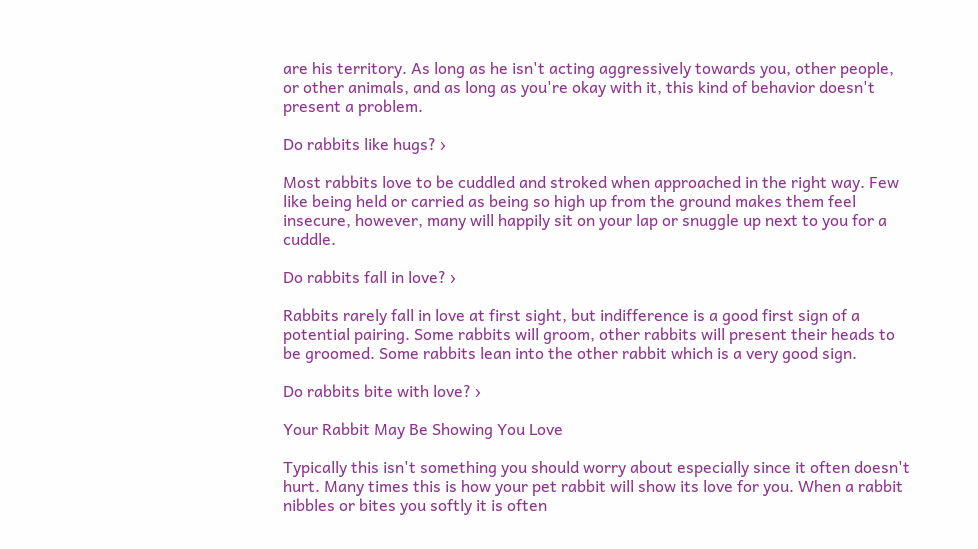are his territory. As long as he isn't acting aggressively towards you, other people, or other animals, and as long as you're okay with it, this kind of behavior doesn't present a problem.

Do rabbits like hugs? ›

Most rabbits love to be cuddled and stroked when approached in the right way. Few like being held or carried as being so high up from the ground makes them feel insecure, however, many will happily sit on your lap or snuggle up next to you for a cuddle.

Do rabbits fall in love? ›

Rabbits rarely fall in love at first sight, but indifference is a good first sign of a potential pairing. Some rabbits will groom, other rabbits will present their heads to be groomed. Some rabbits lean into the other rabbit which is a very good sign.

Do rabbits bite with love? ›

Your Rabbit May Be Showing You Love

Typically this isn't something you should worry about especially since it often doesn't hurt. Many times this is how your pet rabbit will show its love for you. When a rabbit nibbles or bites you softly it is often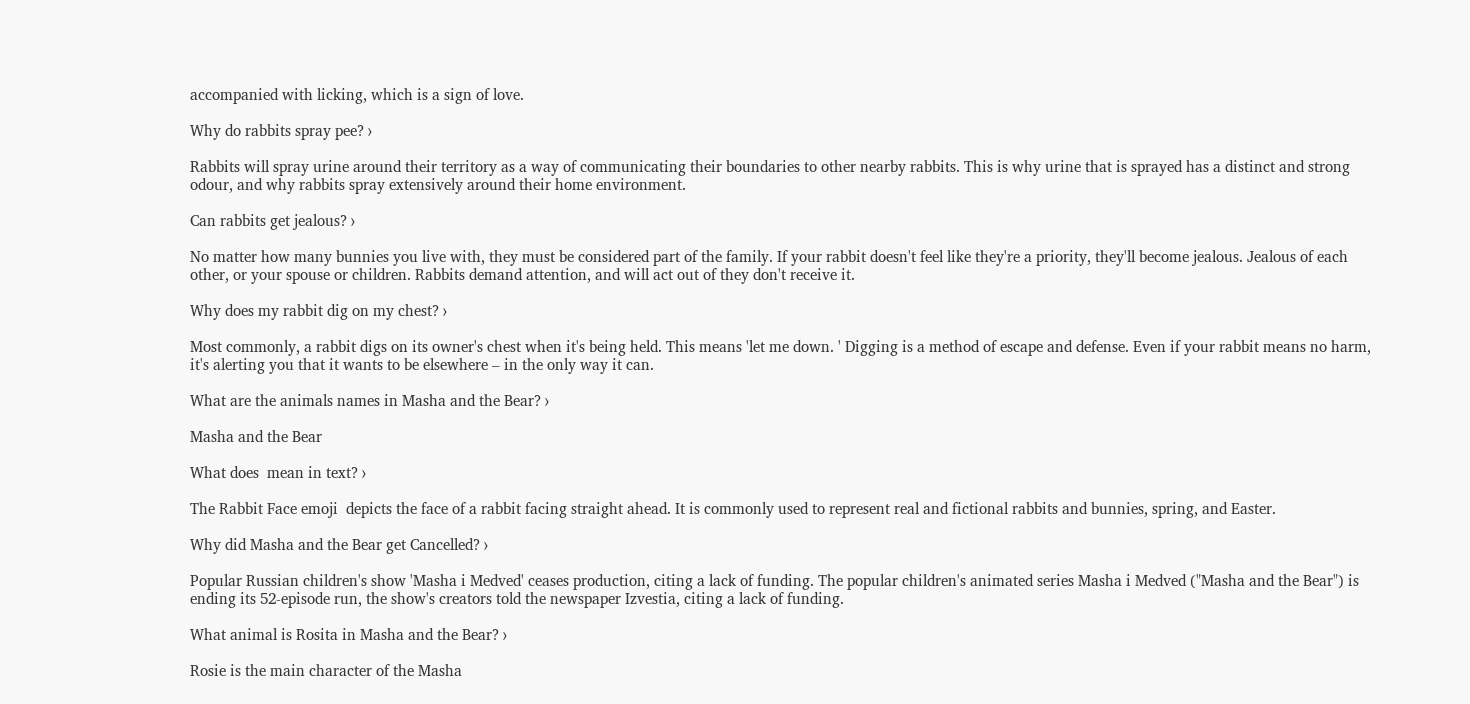accompanied with licking, which is a sign of love.

Why do rabbits spray pee? ›

Rabbits will spray urine around their territory as a way of communicating their boundaries to other nearby rabbits. This is why urine that is sprayed has a distinct and strong odour, and why rabbits spray extensively around their home environment.

Can rabbits get jealous? ›

No matter how many bunnies you live with, they must be considered part of the family. If your rabbit doesn't feel like they're a priority, they'll become jealous. Jealous of each other, or your spouse or children. Rabbits demand attention, and will act out of they don't receive it.

Why does my rabbit dig on my chest? ›

Most commonly, a rabbit digs on its owner's chest when it's being held. This means 'let me down. ' Digging is a method of escape and defense. Even if your rabbit means no harm, it's alerting you that it wants to be elsewhere – in the only way it can.

What are the animals names in Masha and the Bear? ›

Masha and the Bear

What does  mean in text? ›

The Rabbit Face emoji  depicts the face of a rabbit facing straight ahead. It is commonly used to represent real and fictional rabbits and bunnies, spring, and Easter.

Why did Masha and the Bear get Cancelled? ›

Popular Russian children's show 'Masha i Medved' ceases production, citing a lack of funding. The popular children's animated series Masha i Medved ("Masha and the Bear") is ending its 52-episode run, the show's creators told the newspaper Izvestia, citing a lack of funding.

What animal is Rosita in Masha and the Bear? ›

Rosie is the main character of the Masha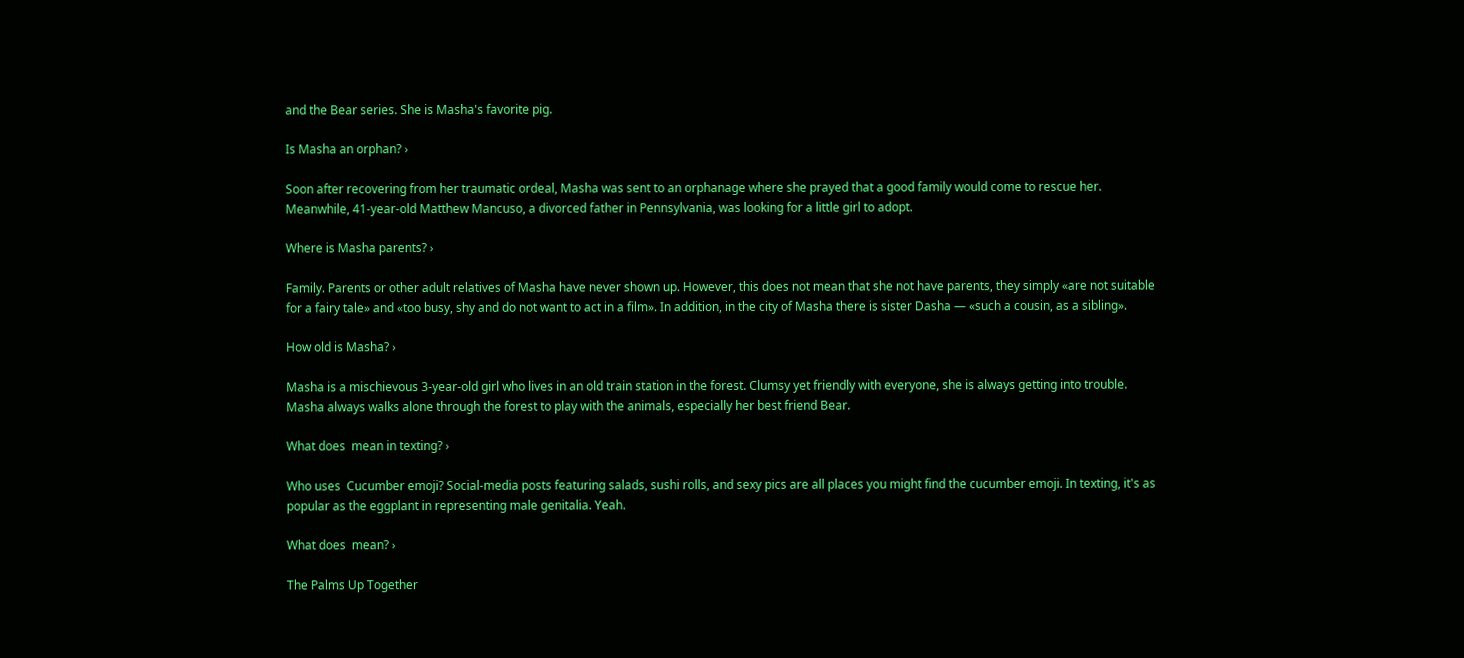and the Bear series. She is Masha's favorite pig.

Is Masha an orphan? ›

Soon after recovering from her traumatic ordeal, Masha was sent to an orphanage where she prayed that a good family would come to rescue her. Meanwhile, 41-year-old Matthew Mancuso, a divorced father in Pennsylvania, was looking for a little girl to adopt.

Where is Masha parents? ›

Family. Parents or other adult relatives of Masha have never shown up. However, this does not mean that she not have parents, they simply «are not suitable for a fairy tale» and «too busy, shy and do not want to act in a film». In addition, in the city of Masha there is sister Dasha — «such a cousin, as a sibling».

How old is Masha? ›

Masha is a mischievous 3-year-old girl who lives in an old train station in the forest. Clumsy yet friendly with everyone, she is always getting into trouble. Masha always walks alone through the forest to play with the animals, especially her best friend Bear.

What does  mean in texting? ›

Who uses  Cucumber emoji? Social-media posts featuring salads, sushi rolls, and sexy pics are all places you might find the cucumber emoji. In texting, it's as popular as the eggplant in representing male genitalia. Yeah.

What does  mean? ›

The Palms Up Together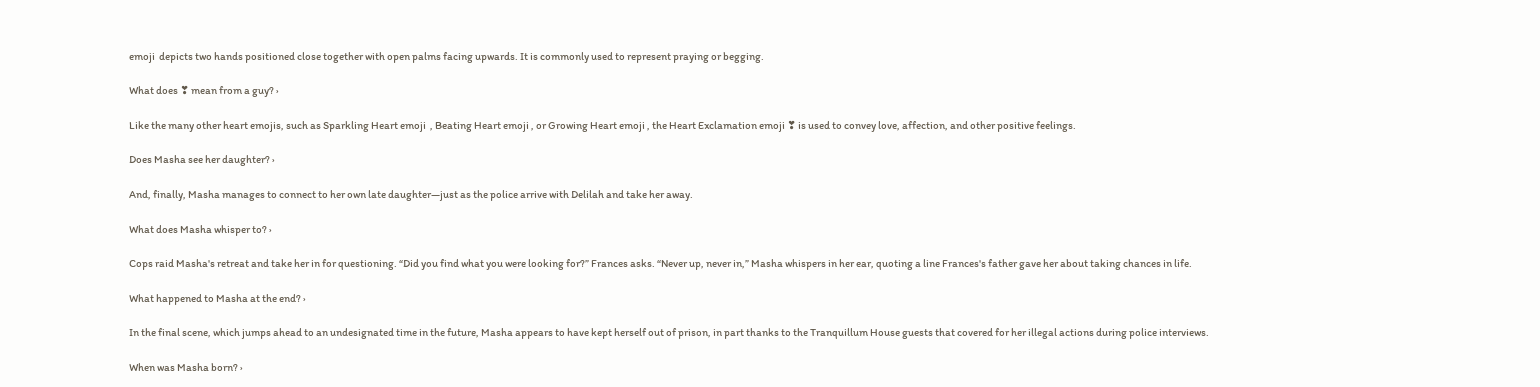emoji  depicts two hands positioned close together with open palms facing upwards. It is commonly used to represent praying or begging.

What does ❣ mean from a guy? ›

Like the many other heart emojis, such as Sparkling Heart emoji  , Beating Heart emoji , or Growing Heart emoji , the Heart Exclamation emoji ❣ is used to convey love, affection, and other positive feelings.

Does Masha see her daughter? ›

And, finally, Masha manages to connect to her own late daughter—just as the police arrive with Delilah and take her away.

What does Masha whisper to? ›

Cops raid Masha's retreat and take her in for questioning. “Did you find what you were looking for?” Frances asks. “Never up, never in,” Masha whispers in her ear, quoting a line Frances's father gave her about taking chances in life.

What happened to Masha at the end? ›

In the final scene, which jumps ahead to an undesignated time in the future, Masha appears to have kept herself out of prison, in part thanks to the Tranquillum House guests that covered for her illegal actions during police interviews.

When was Masha born? ›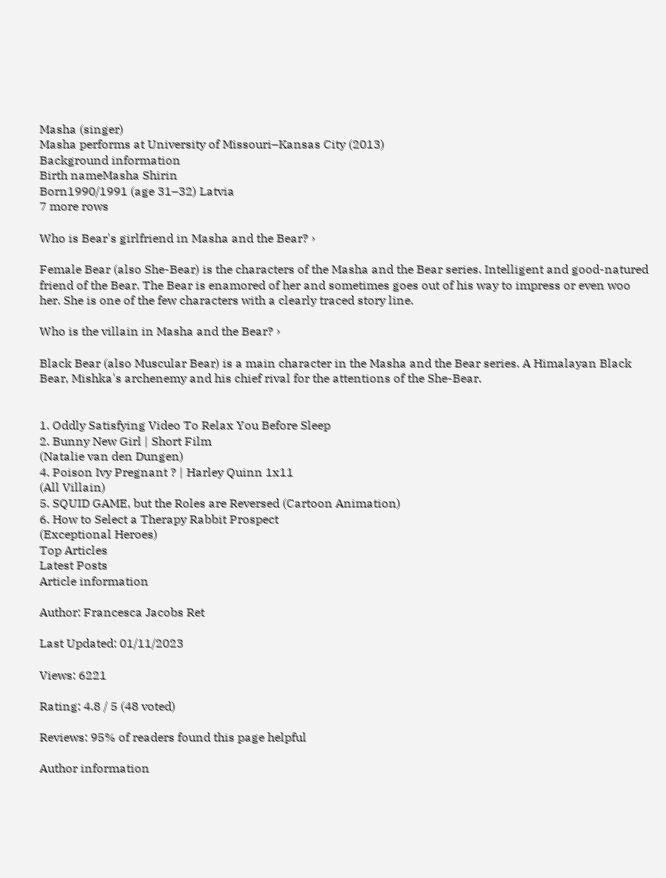Masha (singer)
Masha performs at University of Missouri–Kansas City (2013)
Background information
Birth nameMasha Shirin
Born1990/1991 (age 31–32) Latvia
7 more rows

Who is Bear's girlfriend in Masha and the Bear? ›

Female Bear (also She-Bear) is the characters of the Masha and the Bear series. Intelligent and good-natured friend of the Bear. The Bear is enamored of her and sometimes goes out of his way to impress or even woo her. She is one of the few characters with a clearly traced story line.

Who is the villain in Masha and the Bear? ›

Black Bear (also Muscular Bear) is a main character in the Masha and the Bear series. A Himalayan Black Bear, Mishka's archenemy and his chief rival for the attentions of the She-Bear.


1. Oddly Satisfying Video To Relax You Before Sleep
2. Bunny New Girl | Short Film
(Natalie van den Dungen)
4. Poison Ivy Pregnant ? | Harley Quinn 1x11
(All Villain)
5. SQUID GAME, but the Roles are Reversed (Cartoon Animation)
6. How to Select a Therapy Rabbit Prospect
(Exceptional Heroes)
Top Articles
Latest Posts
Article information

Author: Francesca Jacobs Ret

Last Updated: 01/11/2023

Views: 6221

Rating: 4.8 / 5 (48 voted)

Reviews: 95% of readers found this page helpful

Author information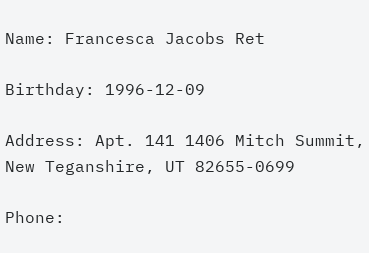Name: Francesca Jacobs Ret

Birthday: 1996-12-09

Address: Apt. 141 1406 Mitch Summit, New Teganshire, UT 82655-0699

Phone: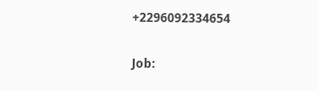+2296092334654

Job: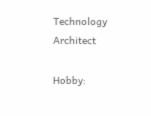Technology Architect

Hobby: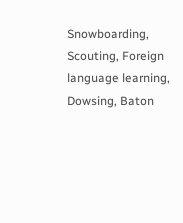Snowboarding, Scouting, Foreign language learning, Dowsing, Baton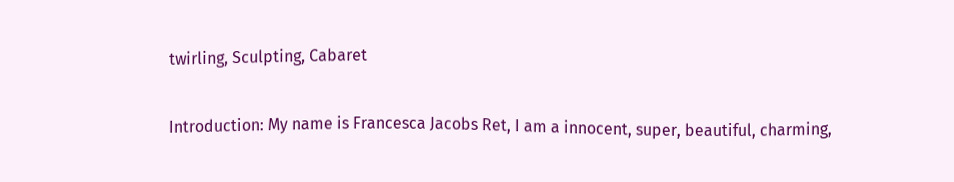twirling, Sculpting, Cabaret

Introduction: My name is Francesca Jacobs Ret, I am a innocent, super, beautiful, charming,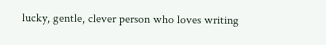lucky, gentle, clever person who loves writing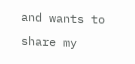and wants to share my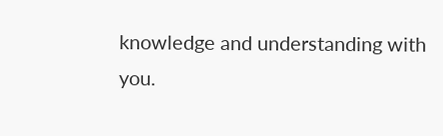knowledge and understanding with you.